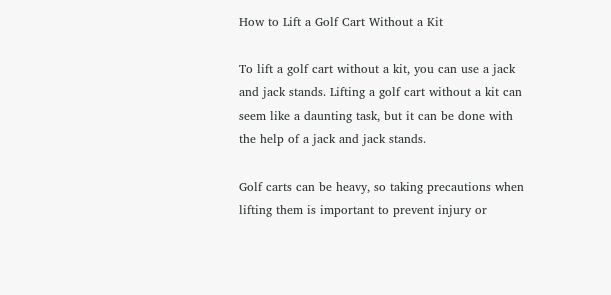How to Lift a Golf Cart Without a Kit

To lift a golf cart without a kit, you can use a jack and jack stands. Lifting a golf cart without a kit can seem like a daunting task, but it can be done with the help of a jack and jack stands.

Golf carts can be heavy, so taking precautions when lifting them is important to prevent injury or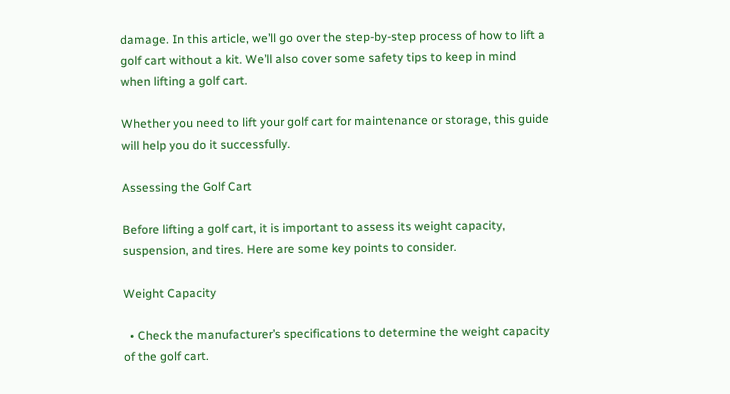damage. In this article, we’ll go over the step-by-step process of how to lift a golf cart without a kit. We’ll also cover some safety tips to keep in mind when lifting a golf cart.

Whether you need to lift your golf cart for maintenance or storage, this guide will help you do it successfully.

Assessing the Golf Cart

Before lifting a golf cart, it is important to assess its weight capacity, suspension, and tires. Here are some key points to consider.

Weight Capacity

  • Check the manufacturer’s specifications to determine the weight capacity of the golf cart.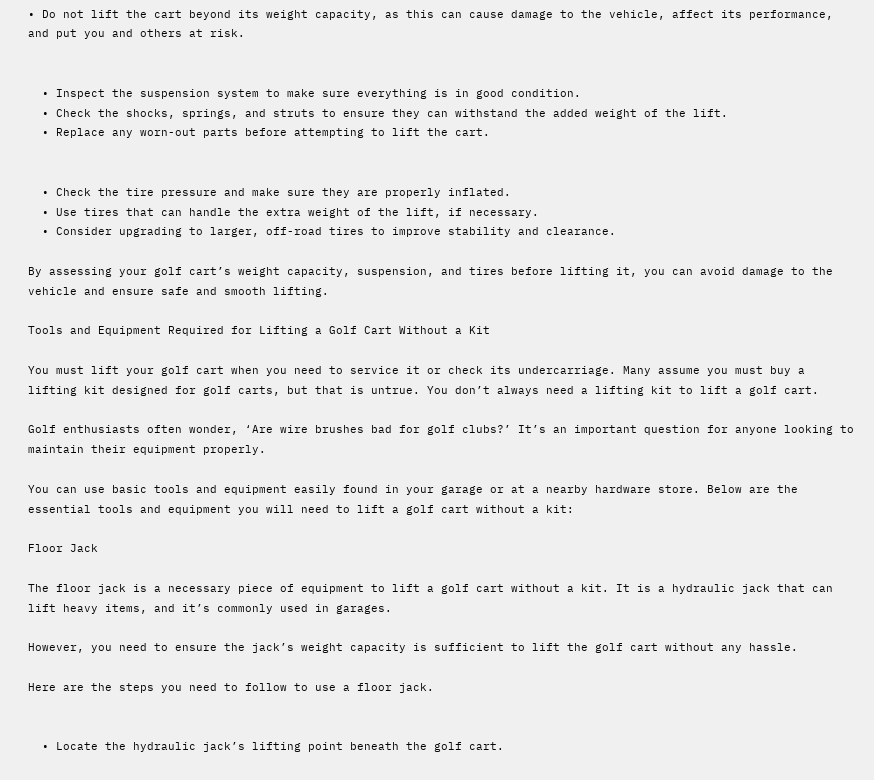• Do not lift the cart beyond its weight capacity, as this can cause damage to the vehicle, affect its performance, and put you and others at risk.


  • Inspect the suspension system to make sure everything is in good condition.
  • Check the shocks, springs, and struts to ensure they can withstand the added weight of the lift.
  • Replace any worn-out parts before attempting to lift the cart.


  • Check the tire pressure and make sure they are properly inflated.
  • Use tires that can handle the extra weight of the lift, if necessary.
  • Consider upgrading to larger, off-road tires to improve stability and clearance.

By assessing your golf cart’s weight capacity, suspension, and tires before lifting it, you can avoid damage to the vehicle and ensure safe and smooth lifting.

Tools and Equipment Required for Lifting a Golf Cart Without a Kit

You must lift your golf cart when you need to service it or check its undercarriage. Many assume you must buy a lifting kit designed for golf carts, but that is untrue. You don’t always need a lifting kit to lift a golf cart.

Golf enthusiasts often wonder, ‘Are wire brushes bad for golf clubs?’ It’s an important question for anyone looking to maintain their equipment properly.

You can use basic tools and equipment easily found in your garage or at a nearby hardware store. Below are the essential tools and equipment you will need to lift a golf cart without a kit:

Floor Jack

The floor jack is a necessary piece of equipment to lift a golf cart without a kit. It is a hydraulic jack that can lift heavy items, and it’s commonly used in garages.

However, you need to ensure the jack’s weight capacity is sufficient to lift the golf cart without any hassle.

Here are the steps you need to follow to use a floor jack.


  • Locate the hydraulic jack’s lifting point beneath the golf cart.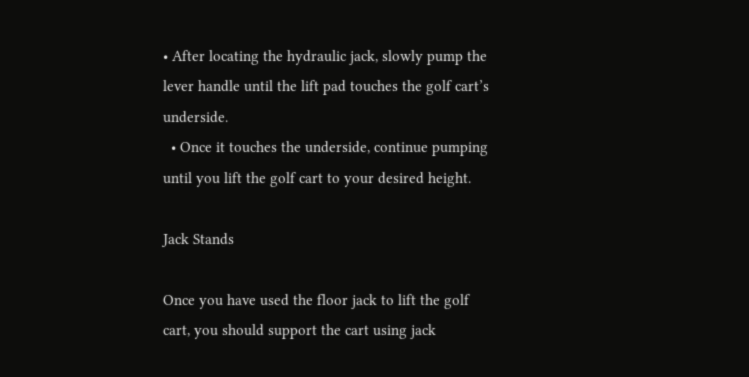• After locating the hydraulic jack, slowly pump the lever handle until the lift pad touches the golf cart’s underside.
  • Once it touches the underside, continue pumping until you lift the golf cart to your desired height.

Jack Stands

Once you have used the floor jack to lift the golf cart, you should support the cart using jack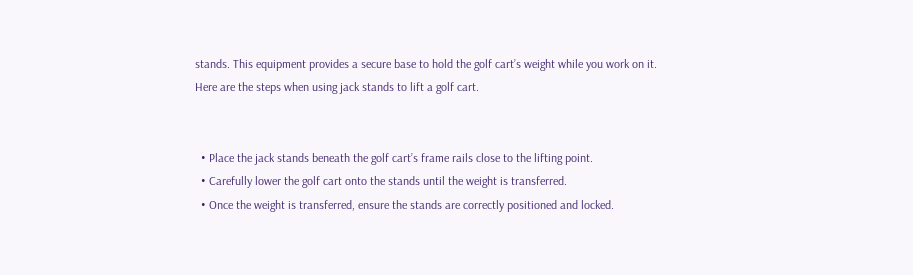stands. This equipment provides a secure base to hold the golf cart’s weight while you work on it. Here are the steps when using jack stands to lift a golf cart.


  • Place the jack stands beneath the golf cart’s frame rails close to the lifting point.
  • Carefully lower the golf cart onto the stands until the weight is transferred.
  • Once the weight is transferred, ensure the stands are correctly positioned and locked.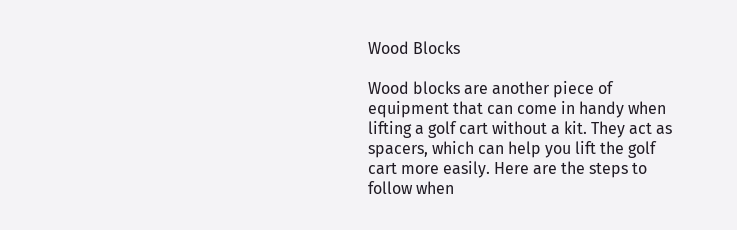Wood Blocks

Wood blocks are another piece of equipment that can come in handy when lifting a golf cart without a kit. They act as spacers, which can help you lift the golf cart more easily. Here are the steps to follow when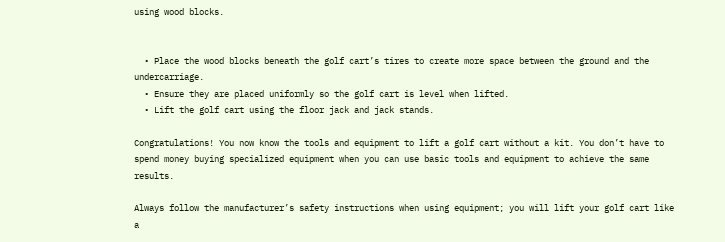using wood blocks.


  • Place the wood blocks beneath the golf cart’s tires to create more space between the ground and the undercarriage.
  • Ensure they are placed uniformly so the golf cart is level when lifted.
  • Lift the golf cart using the floor jack and jack stands.

Congratulations! You now know the tools and equipment to lift a golf cart without a kit. You don’t have to spend money buying specialized equipment when you can use basic tools and equipment to achieve the same results.

Always follow the manufacturer’s safety instructions when using equipment; you will lift your golf cart like a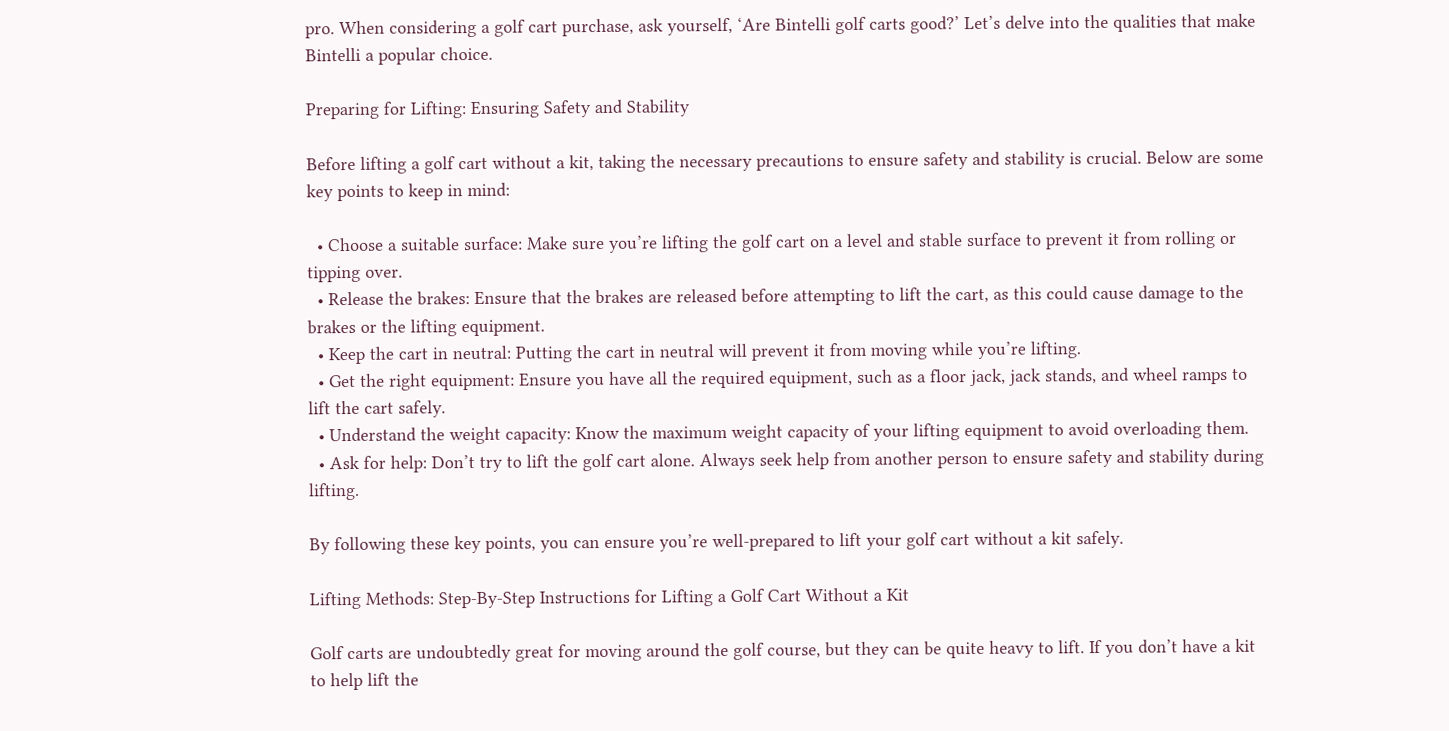pro. When considering a golf cart purchase, ask yourself, ‘Are Bintelli golf carts good?’ Let’s delve into the qualities that make Bintelli a popular choice.

Preparing for Lifting: Ensuring Safety and Stability

Before lifting a golf cart without a kit, taking the necessary precautions to ensure safety and stability is crucial. Below are some key points to keep in mind:

  • Choose a suitable surface: Make sure you’re lifting the golf cart on a level and stable surface to prevent it from rolling or tipping over.
  • Release the brakes: Ensure that the brakes are released before attempting to lift the cart, as this could cause damage to the brakes or the lifting equipment.
  • Keep the cart in neutral: Putting the cart in neutral will prevent it from moving while you’re lifting.
  • Get the right equipment: Ensure you have all the required equipment, such as a floor jack, jack stands, and wheel ramps to lift the cart safely.
  • Understand the weight capacity: Know the maximum weight capacity of your lifting equipment to avoid overloading them.
  • Ask for help: Don’t try to lift the golf cart alone. Always seek help from another person to ensure safety and stability during lifting.

By following these key points, you can ensure you’re well-prepared to lift your golf cart without a kit safely.

Lifting Methods: Step-By-Step Instructions for Lifting a Golf Cart Without a Kit

Golf carts are undoubtedly great for moving around the golf course, but they can be quite heavy to lift. If you don’t have a kit to help lift the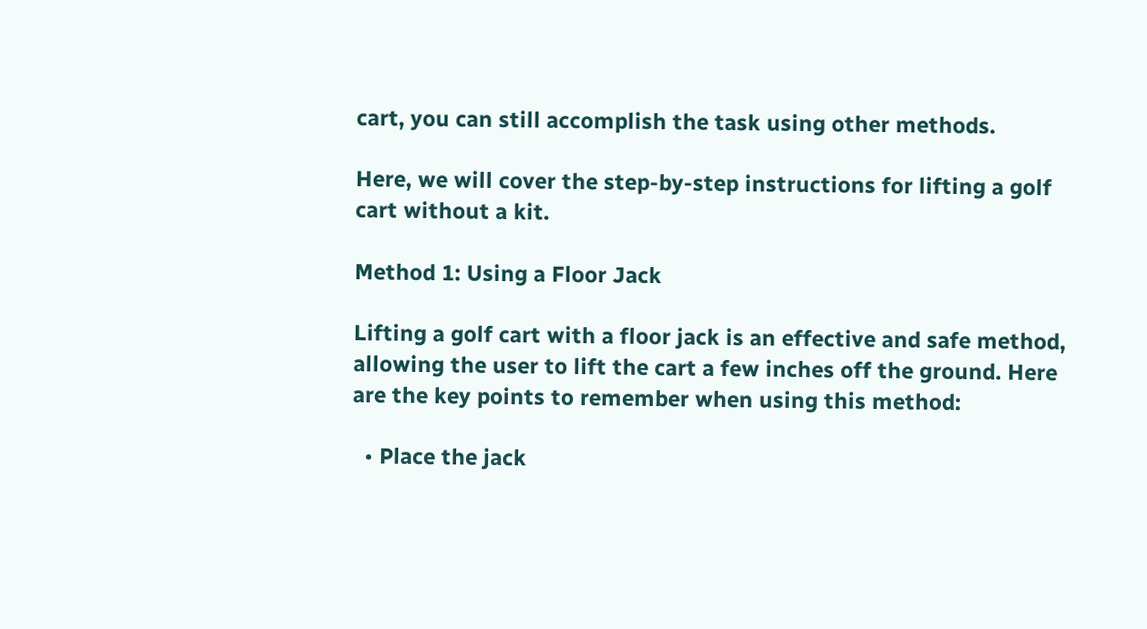cart, you can still accomplish the task using other methods.

Here, we will cover the step-by-step instructions for lifting a golf cart without a kit.

Method 1: Using a Floor Jack

Lifting a golf cart with a floor jack is an effective and safe method, allowing the user to lift the cart a few inches off the ground. Here are the key points to remember when using this method:

  • Place the jack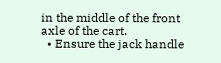in the middle of the front axle of the cart.
  • Ensure the jack handle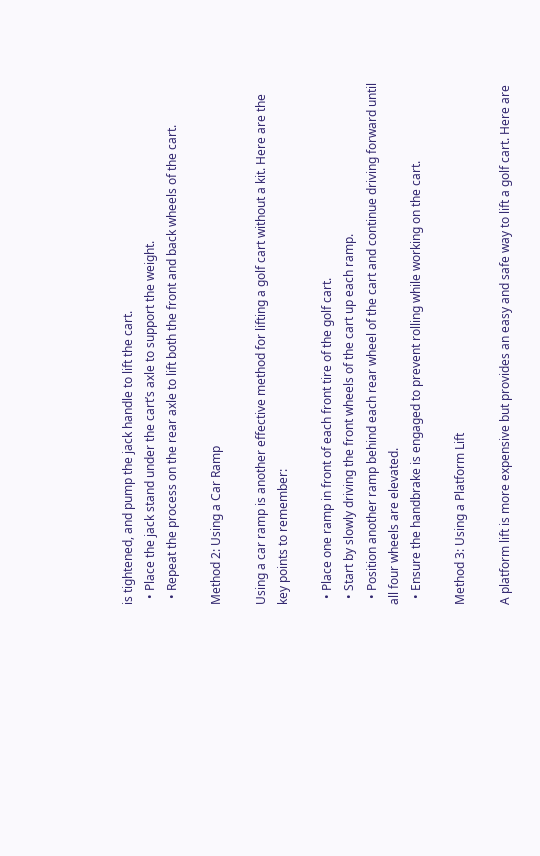is tightened, and pump the jack handle to lift the cart.
  • Place the jack stand under the cart’s axle to support the weight.
  • Repeat the process on the rear axle to lift both the front and back wheels of the cart.

Method 2: Using a Car Ramp

Using a car ramp is another effective method for lifting a golf cart without a kit. Here are the key points to remember:

  • Place one ramp in front of each front tire of the golf cart.
  • Start by slowly driving the front wheels of the cart up each ramp.
  • Position another ramp behind each rear wheel of the cart and continue driving forward until all four wheels are elevated.
  • Ensure the handbrake is engaged to prevent rolling while working on the cart.

Method 3: Using a Platform Lift

A platform lift is more expensive but provides an easy and safe way to lift a golf cart. Here are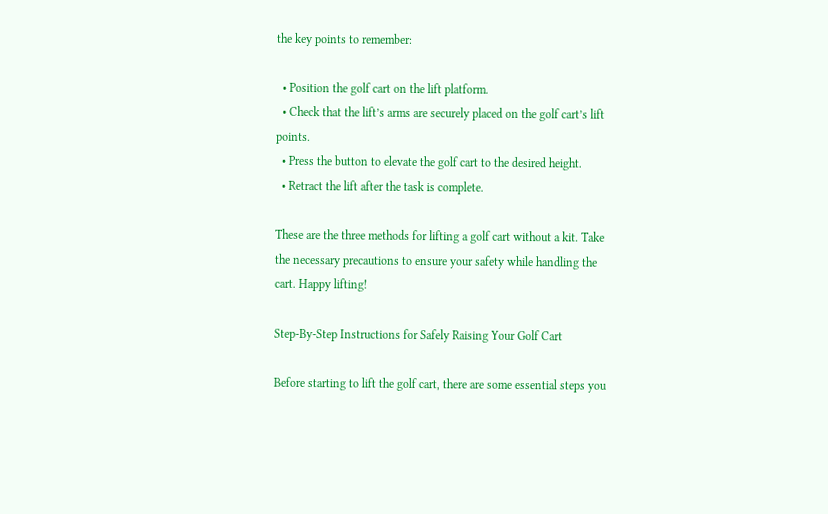the key points to remember:

  • Position the golf cart on the lift platform.
  • Check that the lift’s arms are securely placed on the golf cart’s lift points.
  • Press the button to elevate the golf cart to the desired height.
  • Retract the lift after the task is complete.

These are the three methods for lifting a golf cart without a kit. Take the necessary precautions to ensure your safety while handling the cart. Happy lifting!

Step-By-Step Instructions for Safely Raising Your Golf Cart

Before starting to lift the golf cart, there are some essential steps you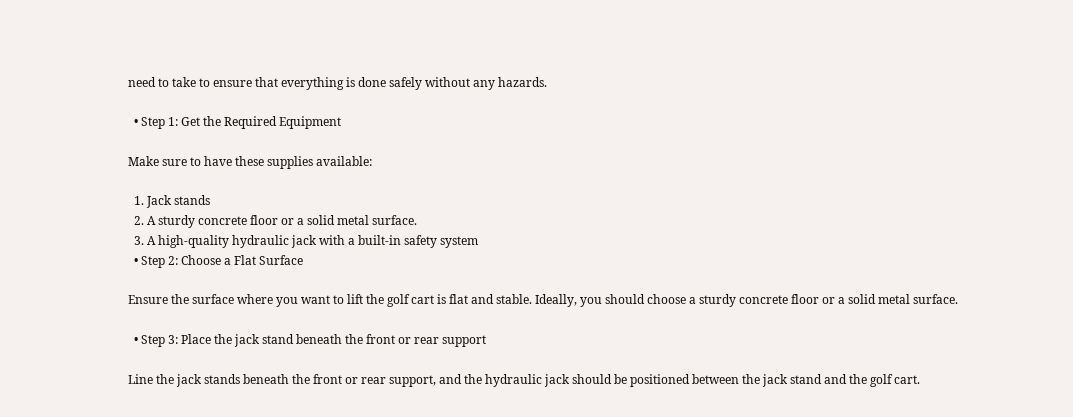need to take to ensure that everything is done safely without any hazards.

  • Step 1: Get the Required Equipment

Make sure to have these supplies available:

  1. Jack stands
  2. A sturdy concrete floor or a solid metal surface.
  3. A high-quality hydraulic jack with a built-in safety system
  • Step 2: Choose a Flat Surface

Ensure the surface where you want to lift the golf cart is flat and stable. Ideally, you should choose a sturdy concrete floor or a solid metal surface.

  • Step 3: Place the jack stand beneath the front or rear support

Line the jack stands beneath the front or rear support, and the hydraulic jack should be positioned between the jack stand and the golf cart.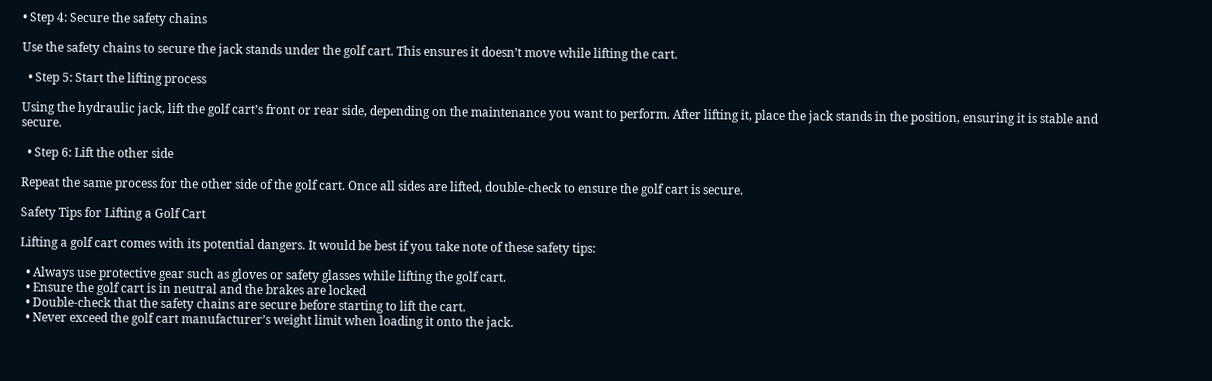• Step 4: Secure the safety chains

Use the safety chains to secure the jack stands under the golf cart. This ensures it doesn’t move while lifting the cart.

  • Step 5: Start the lifting process

Using the hydraulic jack, lift the golf cart’s front or rear side, depending on the maintenance you want to perform. After lifting it, place the jack stands in the position, ensuring it is stable and secure.

  • Step 6: Lift the other side

Repeat the same process for the other side of the golf cart. Once all sides are lifted, double-check to ensure the golf cart is secure.

Safety Tips for Lifting a Golf Cart

Lifting a golf cart comes with its potential dangers. It would be best if you take note of these safety tips:

  • Always use protective gear such as gloves or safety glasses while lifting the golf cart.
  • Ensure the golf cart is in neutral and the brakes are locked
  • Double-check that the safety chains are secure before starting to lift the cart.
  • Never exceed the golf cart manufacturer’s weight limit when loading it onto the jack.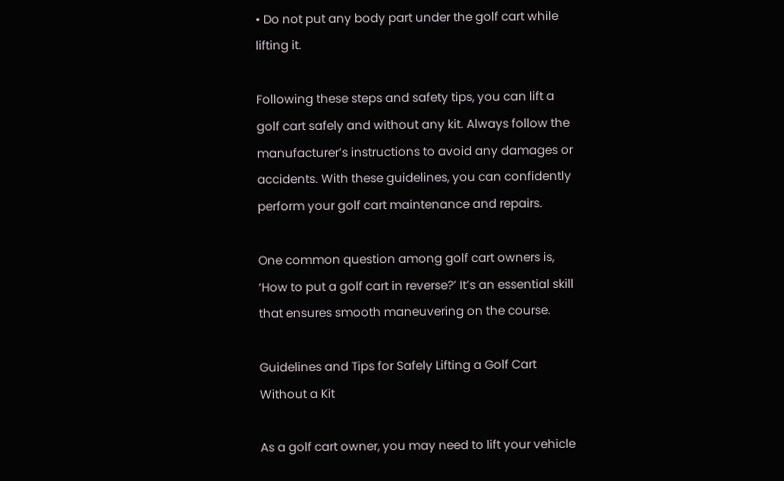• Do not put any body part under the golf cart while lifting it.

Following these steps and safety tips, you can lift a golf cart safely and without any kit. Always follow the manufacturer’s instructions to avoid any damages or accidents. With these guidelines, you can confidently perform your golf cart maintenance and repairs.

One common question among golf cart owners is, ‘How to put a golf cart in reverse?’ It’s an essential skill that ensures smooth maneuvering on the course.

Guidelines and Tips for Safely Lifting a Golf Cart Without a Kit

As a golf cart owner, you may need to lift your vehicle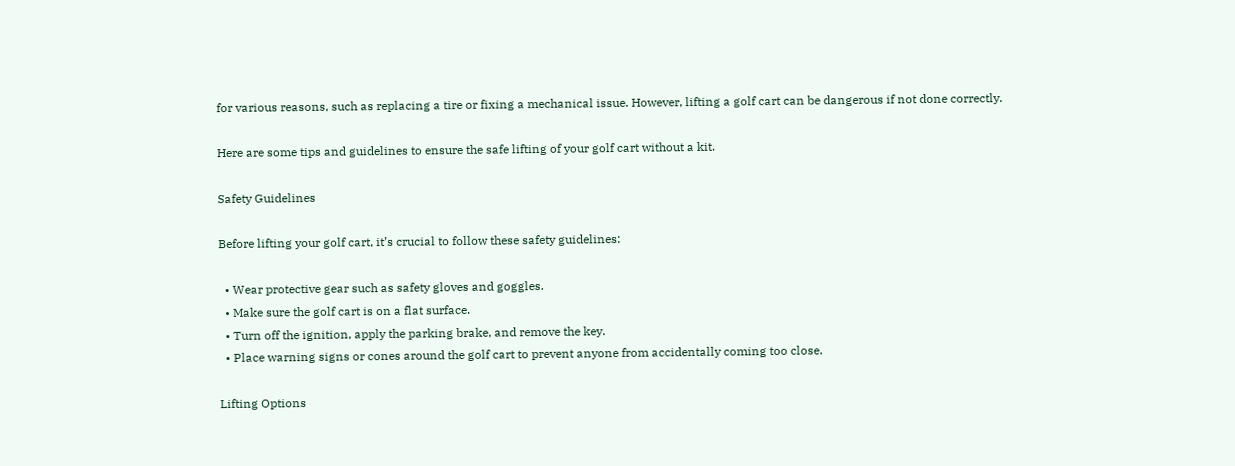for various reasons, such as replacing a tire or fixing a mechanical issue. However, lifting a golf cart can be dangerous if not done correctly.

Here are some tips and guidelines to ensure the safe lifting of your golf cart without a kit.

Safety Guidelines

Before lifting your golf cart, it’s crucial to follow these safety guidelines:

  • Wear protective gear such as safety gloves and goggles.
  • Make sure the golf cart is on a flat surface.
  • Turn off the ignition, apply the parking brake, and remove the key.
  • Place warning signs or cones around the golf cart to prevent anyone from accidentally coming too close.

Lifting Options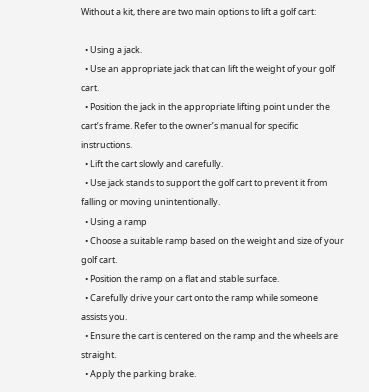Without a kit, there are two main options to lift a golf cart:

  • Using a jack.
  • Use an appropriate jack that can lift the weight of your golf cart.
  • Position the jack in the appropriate lifting point under the cart’s frame. Refer to the owner’s manual for specific instructions.
  • Lift the cart slowly and carefully.
  • Use jack stands to support the golf cart to prevent it from falling or moving unintentionally.
  • Using a ramp
  • Choose a suitable ramp based on the weight and size of your golf cart.
  • Position the ramp on a flat and stable surface.
  • Carefully drive your cart onto the ramp while someone assists you.
  • Ensure the cart is centered on the ramp and the wheels are straight.
  • Apply the parking brake.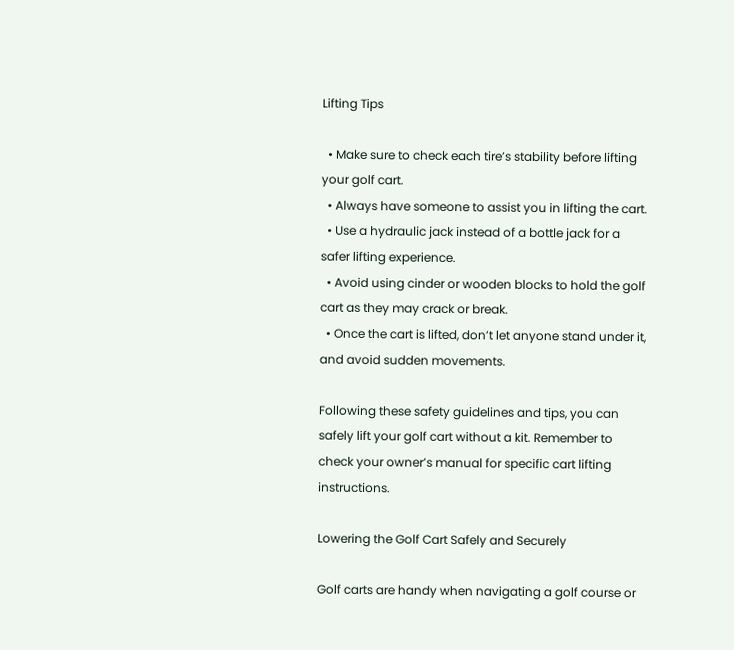Lifting Tips

  • Make sure to check each tire’s stability before lifting your golf cart.
  • Always have someone to assist you in lifting the cart.
  • Use a hydraulic jack instead of a bottle jack for a safer lifting experience.
  • Avoid using cinder or wooden blocks to hold the golf cart as they may crack or break.
  • Once the cart is lifted, don’t let anyone stand under it, and avoid sudden movements.

Following these safety guidelines and tips, you can safely lift your golf cart without a kit. Remember to check your owner’s manual for specific cart lifting instructions.

Lowering the Golf Cart Safely and Securely

Golf carts are handy when navigating a golf course or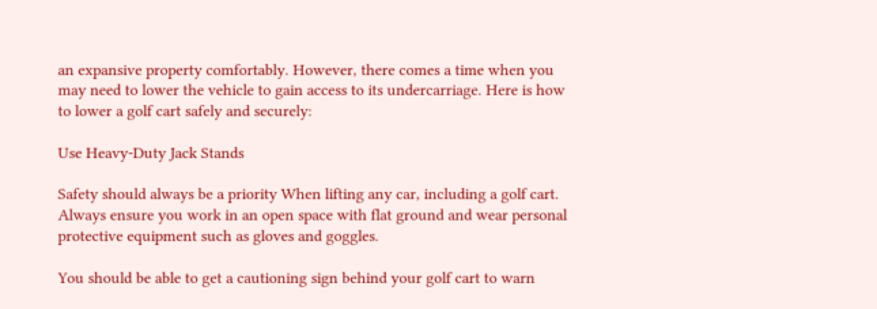an expansive property comfortably. However, there comes a time when you may need to lower the vehicle to gain access to its undercarriage. Here is how to lower a golf cart safely and securely:

Use Heavy-Duty Jack Stands

Safety should always be a priority When lifting any car, including a golf cart. Always ensure you work in an open space with flat ground and wear personal protective equipment such as gloves and goggles.

You should be able to get a cautioning sign behind your golf cart to warn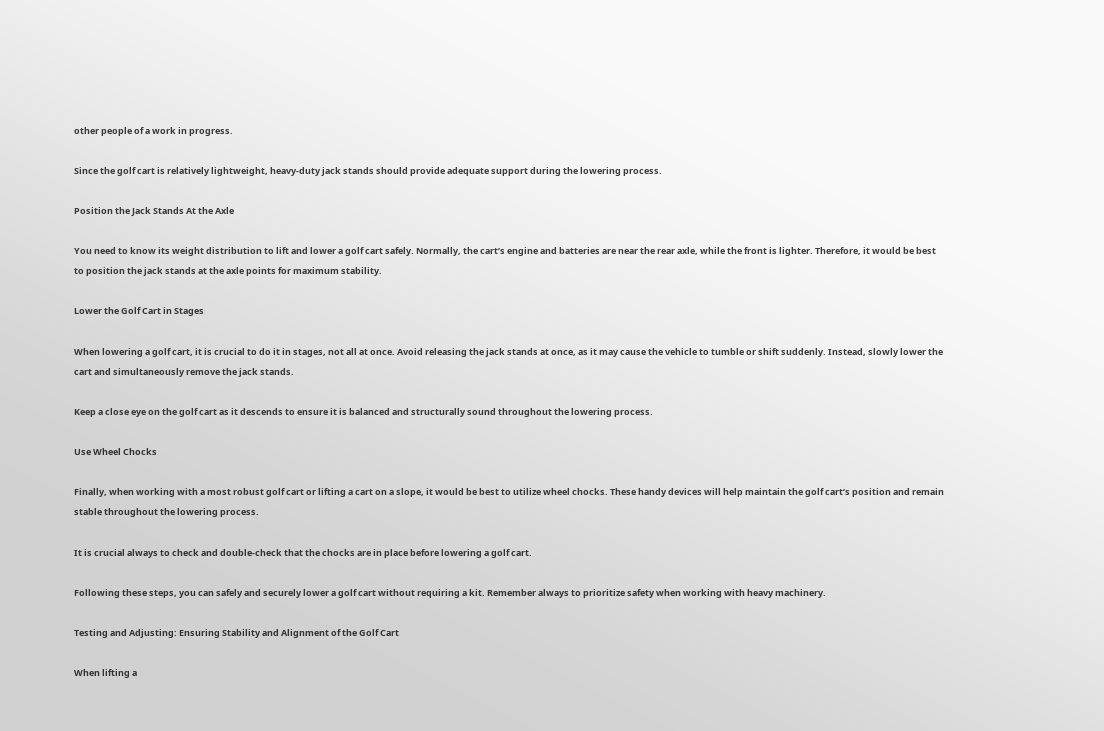other people of a work in progress.

Since the golf cart is relatively lightweight, heavy-duty jack stands should provide adequate support during the lowering process.

Position the Jack Stands At the Axle

You need to know its weight distribution to lift and lower a golf cart safely. Normally, the cart’s engine and batteries are near the rear axle, while the front is lighter. Therefore, it would be best to position the jack stands at the axle points for maximum stability.

Lower the Golf Cart in Stages

When lowering a golf cart, it is crucial to do it in stages, not all at once. Avoid releasing the jack stands at once, as it may cause the vehicle to tumble or shift suddenly. Instead, slowly lower the cart and simultaneously remove the jack stands.

Keep a close eye on the golf cart as it descends to ensure it is balanced and structurally sound throughout the lowering process.

Use Wheel Chocks

Finally, when working with a most robust golf cart or lifting a cart on a slope, it would be best to utilize wheel chocks. These handy devices will help maintain the golf cart’s position and remain stable throughout the lowering process.

It is crucial always to check and double-check that the chocks are in place before lowering a golf cart.

Following these steps, you can safely and securely lower a golf cart without requiring a kit. Remember always to prioritize safety when working with heavy machinery.

Testing and Adjusting: Ensuring Stability and Alignment of the Golf Cart

When lifting a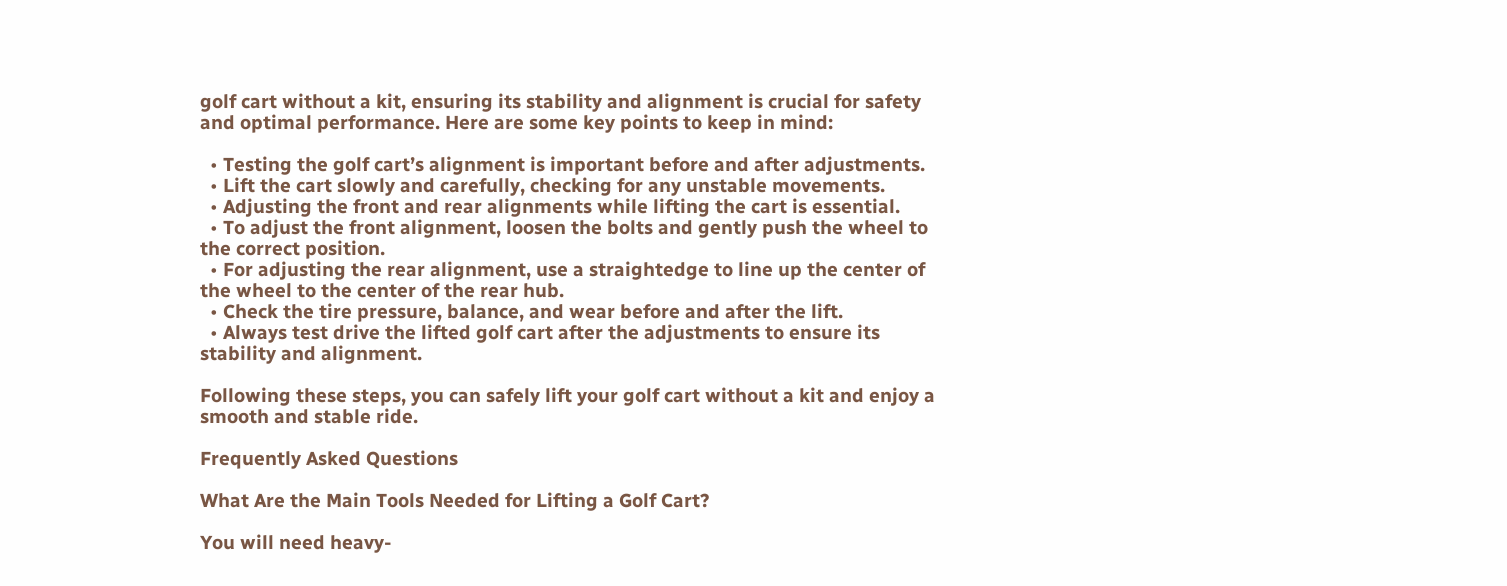golf cart without a kit, ensuring its stability and alignment is crucial for safety and optimal performance. Here are some key points to keep in mind:

  • Testing the golf cart’s alignment is important before and after adjustments.
  • Lift the cart slowly and carefully, checking for any unstable movements.
  • Adjusting the front and rear alignments while lifting the cart is essential.
  • To adjust the front alignment, loosen the bolts and gently push the wheel to the correct position.
  • For adjusting the rear alignment, use a straightedge to line up the center of the wheel to the center of the rear hub.
  • Check the tire pressure, balance, and wear before and after the lift.
  • Always test drive the lifted golf cart after the adjustments to ensure its stability and alignment.

Following these steps, you can safely lift your golf cart without a kit and enjoy a smooth and stable ride.

Frequently Asked Questions

What Are the Main Tools Needed for Lifting a Golf Cart?

You will need heavy-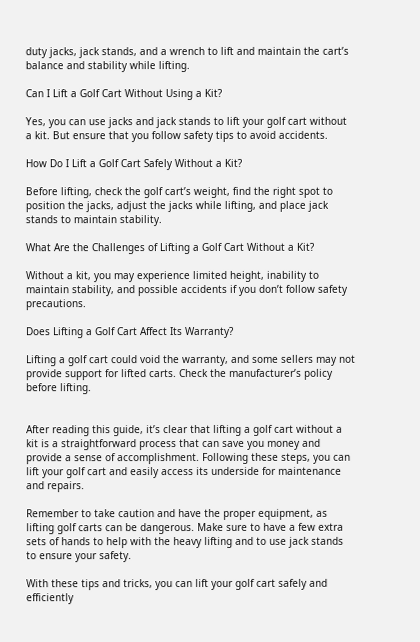duty jacks, jack stands, and a wrench to lift and maintain the cart’s balance and stability while lifting.

Can I Lift a Golf Cart Without Using a Kit?

Yes, you can use jacks and jack stands to lift your golf cart without a kit. But ensure that you follow safety tips to avoid accidents.

How Do I Lift a Golf Cart Safely Without a Kit?

Before lifting, check the golf cart’s weight, find the right spot to position the jacks, adjust the jacks while lifting, and place jack stands to maintain stability.

What Are the Challenges of Lifting a Golf Cart Without a Kit?

Without a kit, you may experience limited height, inability to maintain stability, and possible accidents if you don’t follow safety precautions.

Does Lifting a Golf Cart Affect Its Warranty?

Lifting a golf cart could void the warranty, and some sellers may not provide support for lifted carts. Check the manufacturer’s policy before lifting.


After reading this guide, it’s clear that lifting a golf cart without a kit is a straightforward process that can save you money and provide a sense of accomplishment. Following these steps, you can lift your golf cart and easily access its underside for maintenance and repairs.

Remember to take caution and have the proper equipment, as lifting golf carts can be dangerous. Make sure to have a few extra sets of hands to help with the heavy lifting and to use jack stands to ensure your safety.

With these tips and tricks, you can lift your golf cart safely and efficiently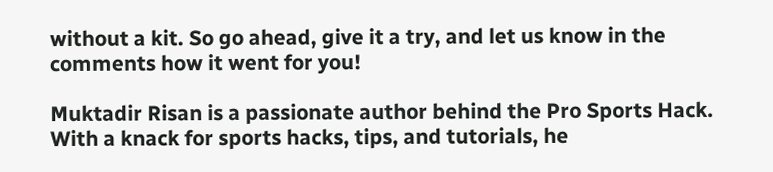without a kit. So go ahead, give it a try, and let us know in the comments how it went for you!

Muktadir Risan is a passionate author behind the Pro Sports Hack. With a knack for sports hacks, tips, and tutorials, he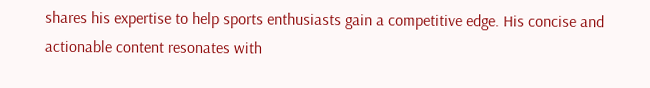shares his expertise to help sports enthusiasts gain a competitive edge. His concise and actionable content resonates with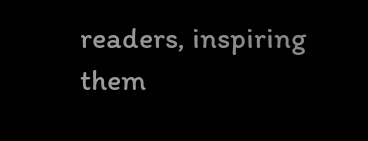readers, inspiring them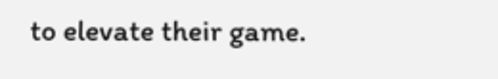to elevate their game.